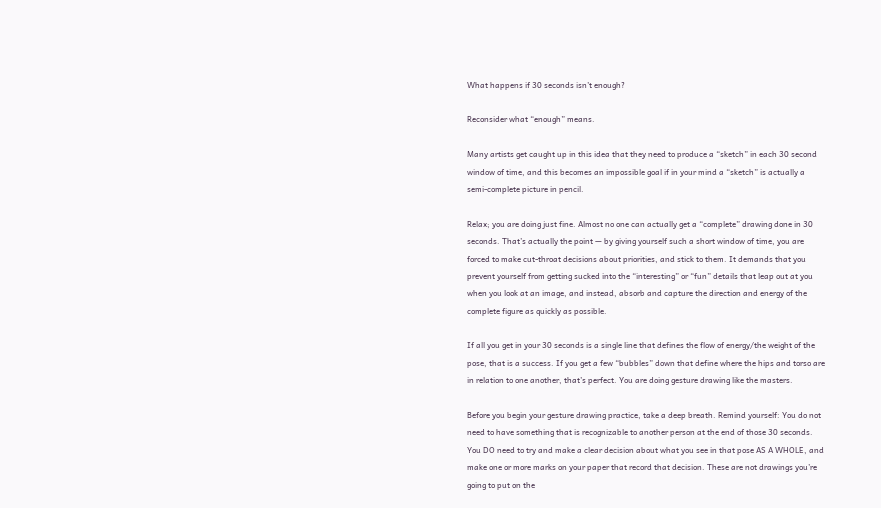What happens if 30 seconds isn’t enough?

Reconsider what “enough” means.

Many artists get caught up in this idea that they need to produce a “sketch” in each 30 second window of time, and this becomes an impossible goal if in your mind a “sketch” is actually a semi-complete picture in pencil.

Relax; you are doing just fine. Almost no one can actually get a “complete” drawing done in 30 seconds. That’s actually the point — by giving yourself such a short window of time, you are forced to make cut-throat decisions about priorities, and stick to them. It demands that you prevent yourself from getting sucked into the “interesting” or “fun” details that leap out at you when you look at an image, and instead, absorb and capture the direction and energy of the complete figure as quickly as possible.

If all you get in your 30 seconds is a single line that defines the flow of energy/the weight of the pose, that is a success. If you get a few “bubbles” down that define where the hips and torso are in relation to one another, that’s perfect. You are doing gesture drawing like the masters.

Before you begin your gesture drawing practice, take a deep breath. Remind yourself: You do not need to have something that is recognizable to another person at the end of those 30 seconds. You DO need to try and make a clear decision about what you see in that pose AS A WHOLE, and make one or more marks on your paper that record that decision. These are not drawings you’re going to put on the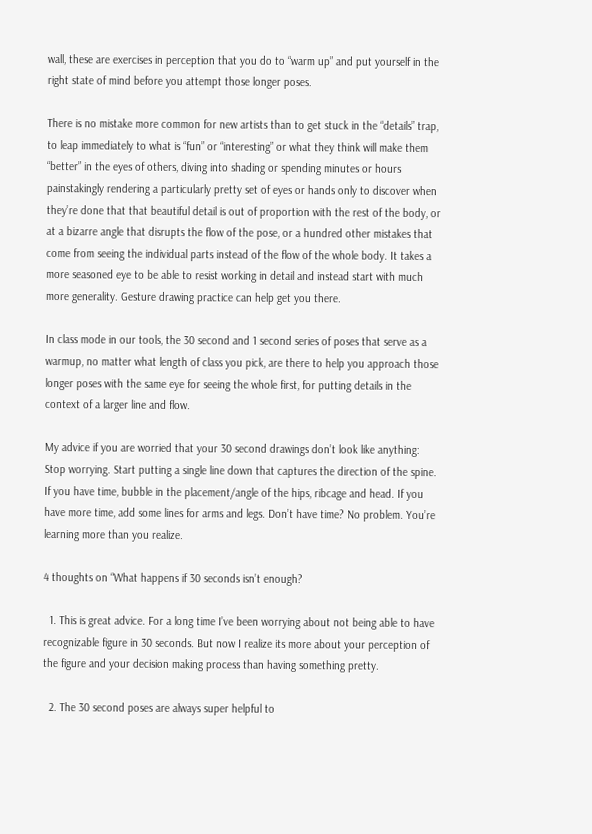wall, these are exercises in perception that you do to “warm up” and put yourself in the right state of mind before you attempt those longer poses.

There is no mistake more common for new artists than to get stuck in the “details” trap, to leap immediately to what is “fun” or “interesting” or what they think will make them “better” in the eyes of others, diving into shading or spending minutes or hours painstakingly rendering a particularly pretty set of eyes or hands only to discover when they’re done that that beautiful detail is out of proportion with the rest of the body, or at a bizarre angle that disrupts the flow of the pose, or a hundred other mistakes that come from seeing the individual parts instead of the flow of the whole body. It takes a more seasoned eye to be able to resist working in detail and instead start with much more generality. Gesture drawing practice can help get you there.

In class mode in our tools, the 30 second and 1 second series of poses that serve as a warmup, no matter what length of class you pick, are there to help you approach those longer poses with the same eye for seeing the whole first, for putting details in the context of a larger line and flow.

My advice if you are worried that your 30 second drawings don’t look like anything: Stop worrying. Start putting a single line down that captures the direction of the spine. If you have time, bubble in the placement/angle of the hips, ribcage and head. If you have more time, add some lines for arms and legs. Don’t have time? No problem. You’re learning more than you realize.

4 thoughts on “What happens if 30 seconds isn’t enough?

  1. This is great advice. For a long time I’ve been worrying about not being able to have recognizable figure in 30 seconds. But now I realize its more about your perception of the figure and your decision making process than having something pretty.

  2. The 30 second poses are always super helpful to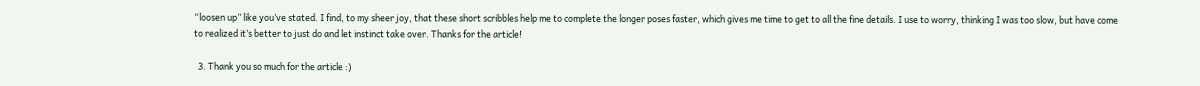“loosen up” like you’ve stated. I find, to my sheer joy, that these short scribbles help me to complete the longer poses faster, which gives me time to get to all the fine details. I use to worry, thinking I was too slow, but have come to realized it’s better to just do and let instinct take over. Thanks for the article!

  3. Thank you so much for the article :)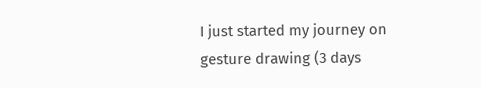I just started my journey on gesture drawing (3 days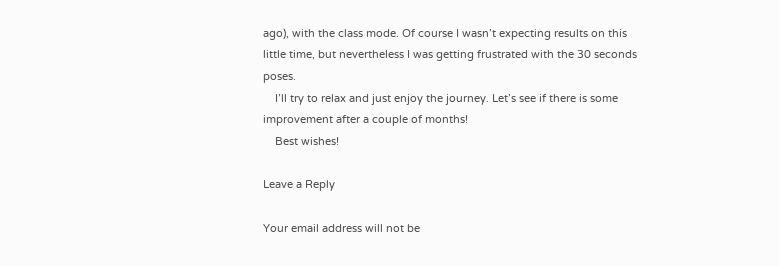ago), with the class mode. Of course I wasn’t expecting results on this little time, but nevertheless I was getting frustrated with the 30 seconds poses.
    I’ll try to relax and just enjoy the journey. Let’s see if there is some improvement after a couple of months!
    Best wishes!

Leave a Reply

Your email address will not be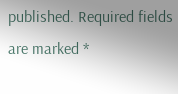published. Required fields are marked *